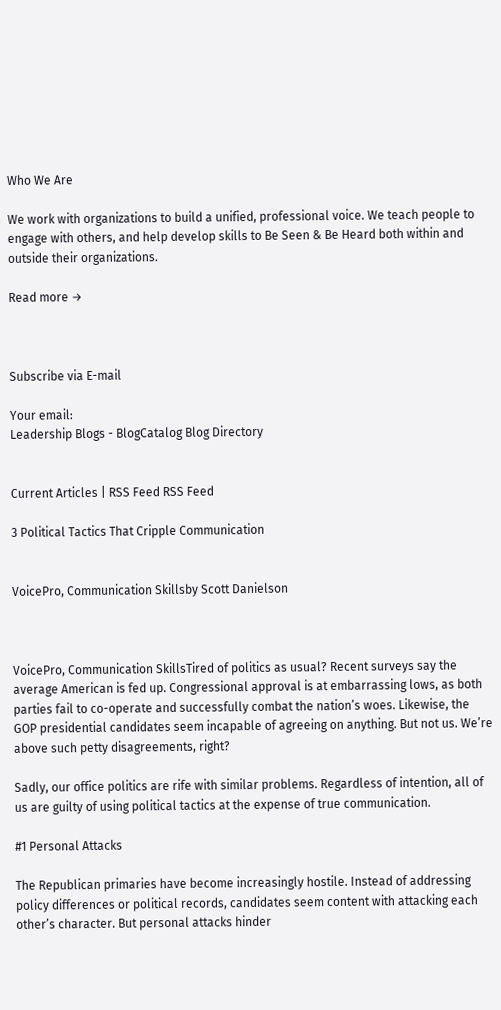Who We Are

We work with organizations to build a unified, professional voice. We teach people to engage with others, and help develop skills to Be Seen & Be Heard both within and outside their organizations.

Read more →



Subscribe via E-mail

Your email:
Leadership Blogs - BlogCatalog Blog Directory


Current Articles | RSS Feed RSS Feed

3 Political Tactics That Cripple Communication


VoicePro, Communication Skillsby Scott Danielson



VoicePro, Communication SkillsTired of politics as usual? Recent surveys say the average American is fed up. Congressional approval is at embarrassing lows, as both parties fail to co-operate and successfully combat the nation’s woes. Likewise, the GOP presidential candidates seem incapable of agreeing on anything. But not us. We’re above such petty disagreements, right?

Sadly, our office politics are rife with similar problems. Regardless of intention, all of us are guilty of using political tactics at the expense of true communication.

#1 Personal Attacks

The Republican primaries have become increasingly hostile. Instead of addressing policy differences or political records, candidates seem content with attacking each other’s character. But personal attacks hinder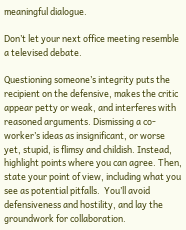meaningful dialogue.

Don’t let your next office meeting resemble a televised debate.

Questioning someone’s integrity puts the recipient on the defensive, makes the critic appear petty or weak, and interferes with reasoned arguments. Dismissing a co-worker’s ideas as insignificant, or worse yet, stupid, is flimsy and childish. Instead, highlight points where you can agree. Then, state your point of view, including what you see as potential pitfalls.  You’ll avoid defensiveness and hostility, and lay the groundwork for collaboration.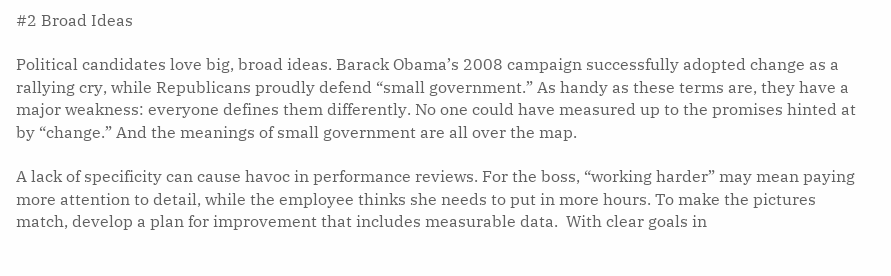#2 Broad Ideas

Political candidates love big, broad ideas. Barack Obama’s 2008 campaign successfully adopted change as a rallying cry, while Republicans proudly defend “small government.” As handy as these terms are, they have a major weakness: everyone defines them differently. No one could have measured up to the promises hinted at by “change.” And the meanings of small government are all over the map.

A lack of specificity can cause havoc in performance reviews. For the boss, “working harder” may mean paying more attention to detail, while the employee thinks she needs to put in more hours. To make the pictures match, develop a plan for improvement that includes measurable data.  With clear goals in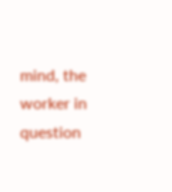mind, the worker in question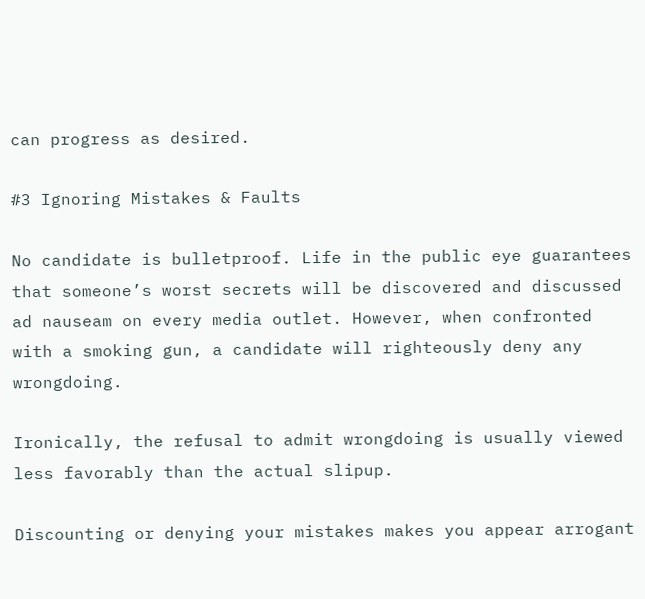can progress as desired.

#3 Ignoring Mistakes & Faults

No candidate is bulletproof. Life in the public eye guarantees that someone’s worst secrets will be discovered and discussed ad nauseam on every media outlet. However, when confronted with a smoking gun, a candidate will righteously deny any wrongdoing.

Ironically, the refusal to admit wrongdoing is usually viewed less favorably than the actual slipup.

Discounting or denying your mistakes makes you appear arrogant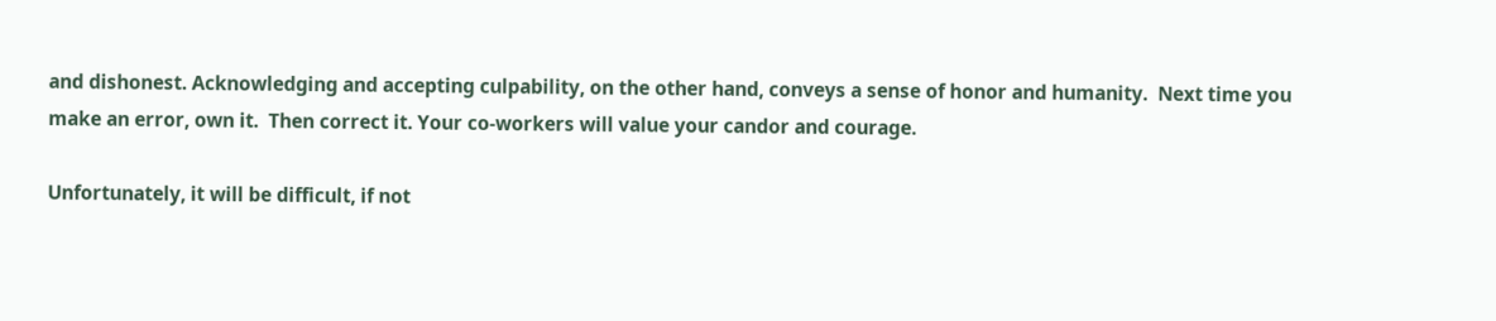and dishonest. Acknowledging and accepting culpability, on the other hand, conveys a sense of honor and humanity.  Next time you make an error, own it.  Then correct it. Your co-workers will value your candor and courage.

Unfortunately, it will be difficult, if not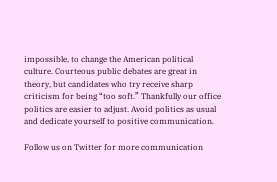impossible, to change the American political culture. Courteous public debates are great in theory, but candidates who try receive sharp criticism for being “too soft.” Thankfully our office politics are easier to adjust. Avoid politics as usual and dedicate yourself to positive communication.

Follow us on Twitter for more communication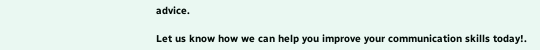advice.

Let us know how we can help you improve your communication skills today!.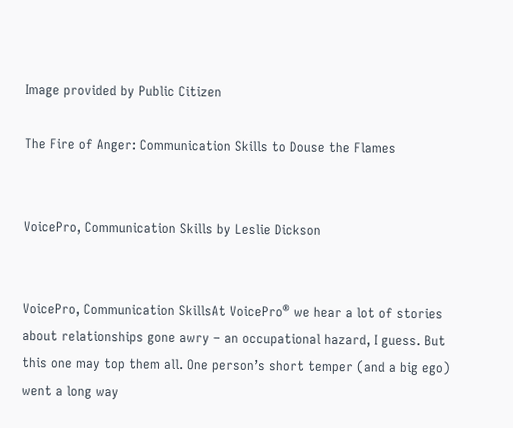Image provided by Public Citizen

The Fire of Anger: Communication Skills to Douse the Flames


VoicePro, Communication Skills by Leslie Dickson


VoicePro, Communication SkillsAt VoicePro® we hear a lot of stories about relationships gone awry – an occupational hazard, I guess. But this one may top them all. One person’s short temper (and a big ego) went a long way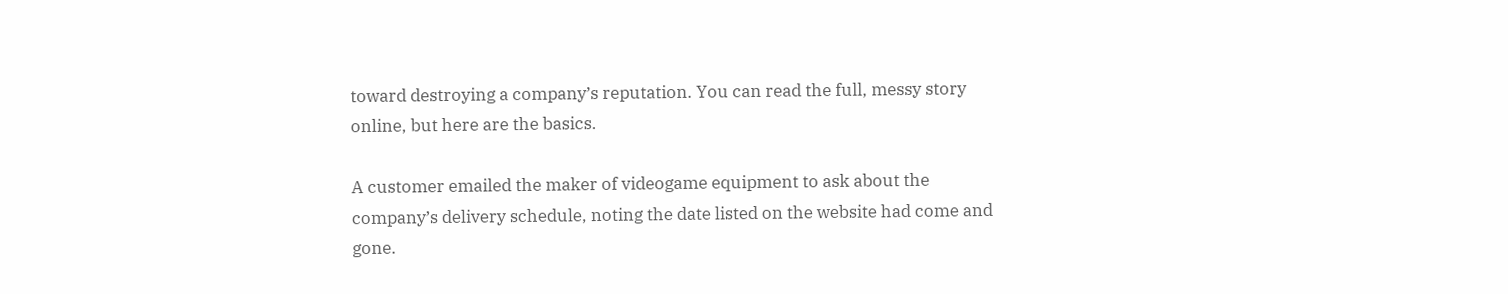toward destroying a company’s reputation. You can read the full, messy story online, but here are the basics.

A customer emailed the maker of videogame equipment to ask about the company’s delivery schedule, noting the date listed on the website had come and gone.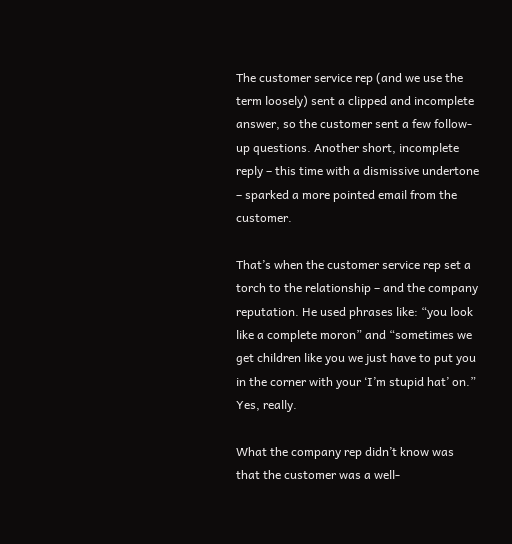The customer service rep (and we use the term loosely) sent a clipped and incomplete answer, so the customer sent a few follow-up questions. Another short, incomplete reply – this time with a dismissive undertone – sparked a more pointed email from the customer.

That’s when the customer service rep set a torch to the relationship – and the company reputation. He used phrases like: “you look like a complete moron” and “sometimes we get children like you we just have to put you in the corner with your ‘I’m stupid hat’ on.” Yes, really.

What the company rep didn’t know was that the customer was a well-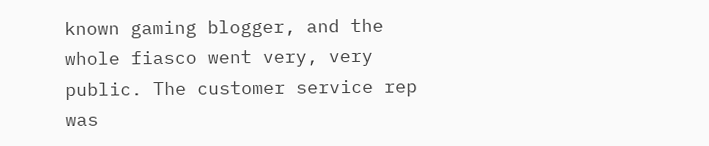known gaming blogger, and the whole fiasco went very, very public. The customer service rep was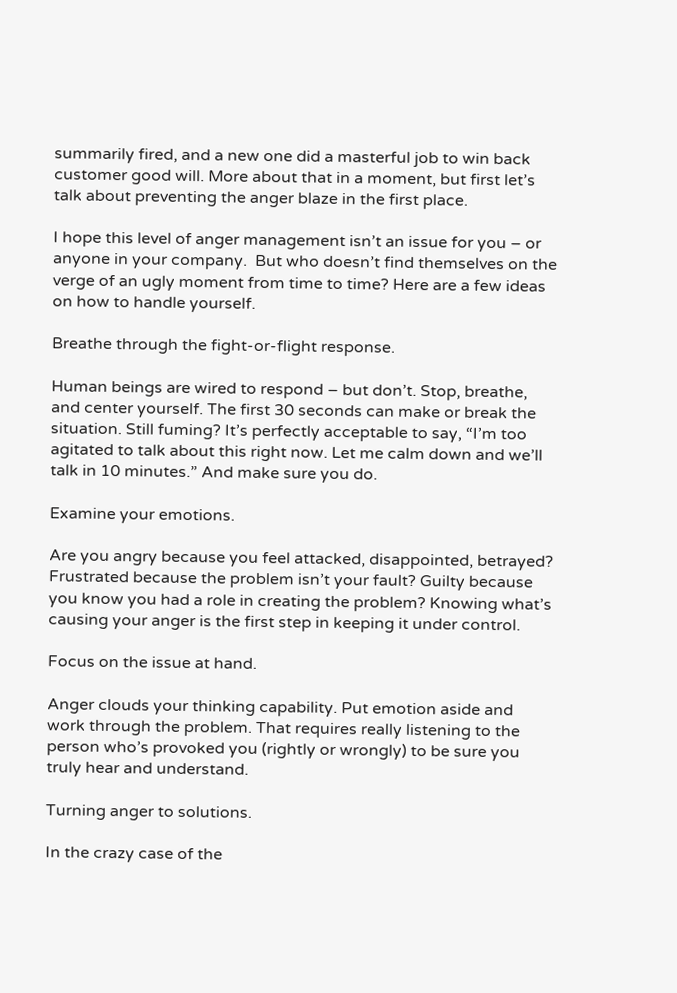summarily fired, and a new one did a masterful job to win back customer good will. More about that in a moment, but first let’s talk about preventing the anger blaze in the first place.

I hope this level of anger management isn’t an issue for you – or anyone in your company.  But who doesn’t find themselves on the verge of an ugly moment from time to time? Here are a few ideas on how to handle yourself.

Breathe through the fight-or-flight response.

Human beings are wired to respond – but don’t. Stop, breathe, and center yourself. The first 30 seconds can make or break the situation. Still fuming? It’s perfectly acceptable to say, “I’m too agitated to talk about this right now. Let me calm down and we’ll talk in 10 minutes.” And make sure you do.

Examine your emotions.

Are you angry because you feel attacked, disappointed, betrayed?  Frustrated because the problem isn’t your fault? Guilty because you know you had a role in creating the problem? Knowing what’s causing your anger is the first step in keeping it under control.

Focus on the issue at hand.

Anger clouds your thinking capability. Put emotion aside and work through the problem. That requires really listening to the person who’s provoked you (rightly or wrongly) to be sure you truly hear and understand.

Turning anger to solutions.

In the crazy case of the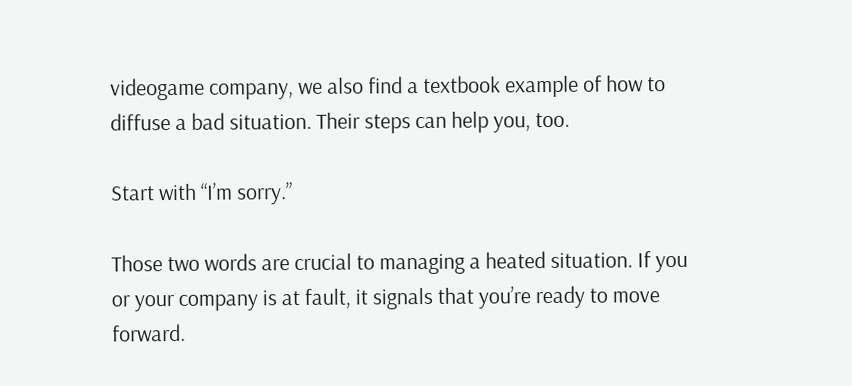videogame company, we also find a textbook example of how to diffuse a bad situation. Their steps can help you, too.

Start with “I’m sorry.”

Those two words are crucial to managing a heated situation. If you or your company is at fault, it signals that you’re ready to move forward.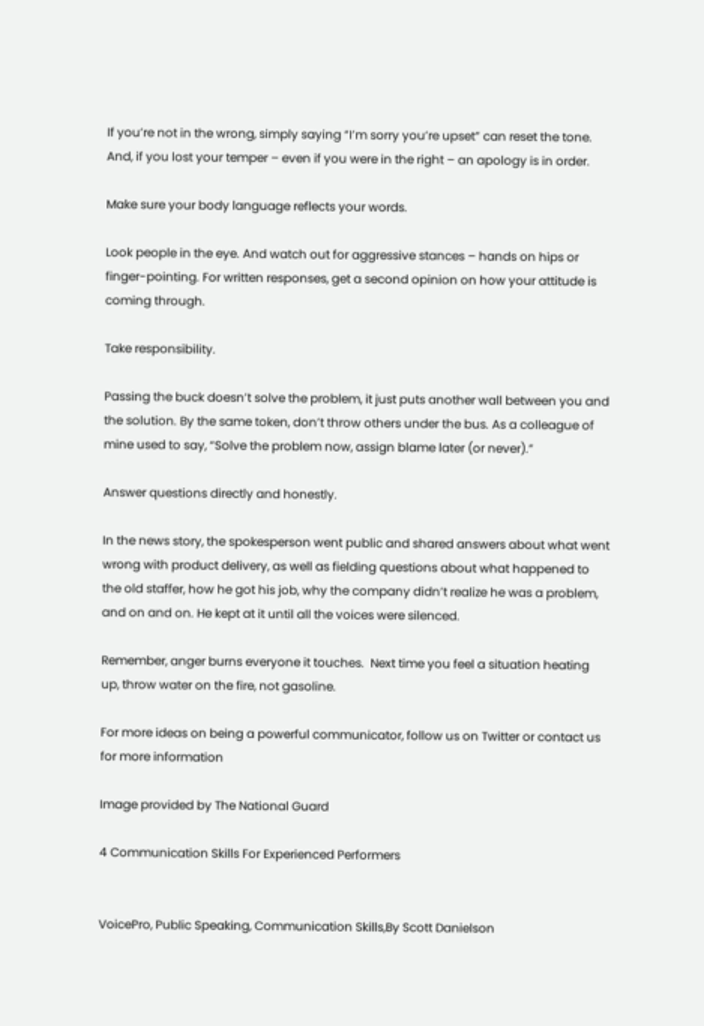If you’re not in the wrong, simply saying “I’m sorry you’re upset” can reset the tone. And, if you lost your temper – even if you were in the right – an apology is in order.

Make sure your body language reflects your words.

Look people in the eye. And watch out for aggressive stances – hands on hips or finger-pointing. For written responses, get a second opinion on how your attitude is coming through.

Take responsibility.

Passing the buck doesn’t solve the problem, it just puts another wall between you and the solution. By the same token, don’t throw others under the bus. As a colleague of mine used to say, “Solve the problem now, assign blame later (or never).”

Answer questions directly and honestly.

In the news story, the spokesperson went public and shared answers about what went wrong with product delivery, as well as fielding questions about what happened to the old staffer, how he got his job, why the company didn’t realize he was a problem, and on and on. He kept at it until all the voices were silenced.

Remember, anger burns everyone it touches.  Next time you feel a situation heating up, throw water on the fire, not gasoline.

For more ideas on being a powerful communicator, follow us on Twitter or contact us for more information

Image provided by The National Guard

4 Communication Skills For Experienced Performers


VoicePro, Public Speaking, Communication Skills,By Scott Danielson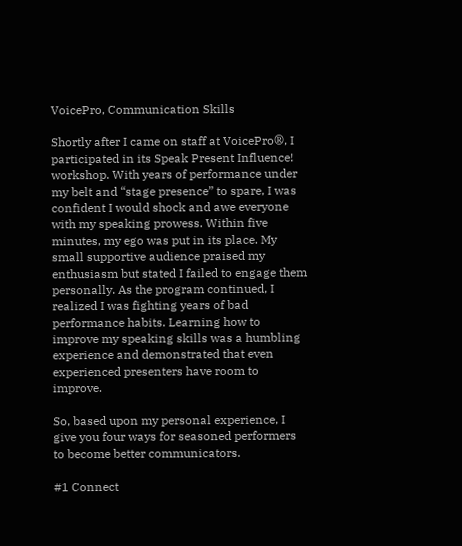VoicePro, Communication Skills

Shortly after I came on staff at VoicePro®, I participated in its Speak Present Influence! workshop. With years of performance under my belt and “stage presence” to spare, I was confident I would shock and awe everyone with my speaking prowess. Within five minutes, my ego was put in its place. My small supportive audience praised my enthusiasm but stated I failed to engage them personally. As the program continued, I realized I was fighting years of bad performance habits. Learning how to improve my speaking skills was a humbling experience and demonstrated that even experienced presenters have room to improve.

So, based upon my personal experience, I give you four ways for seasoned performers to become better communicators.

#1 Connect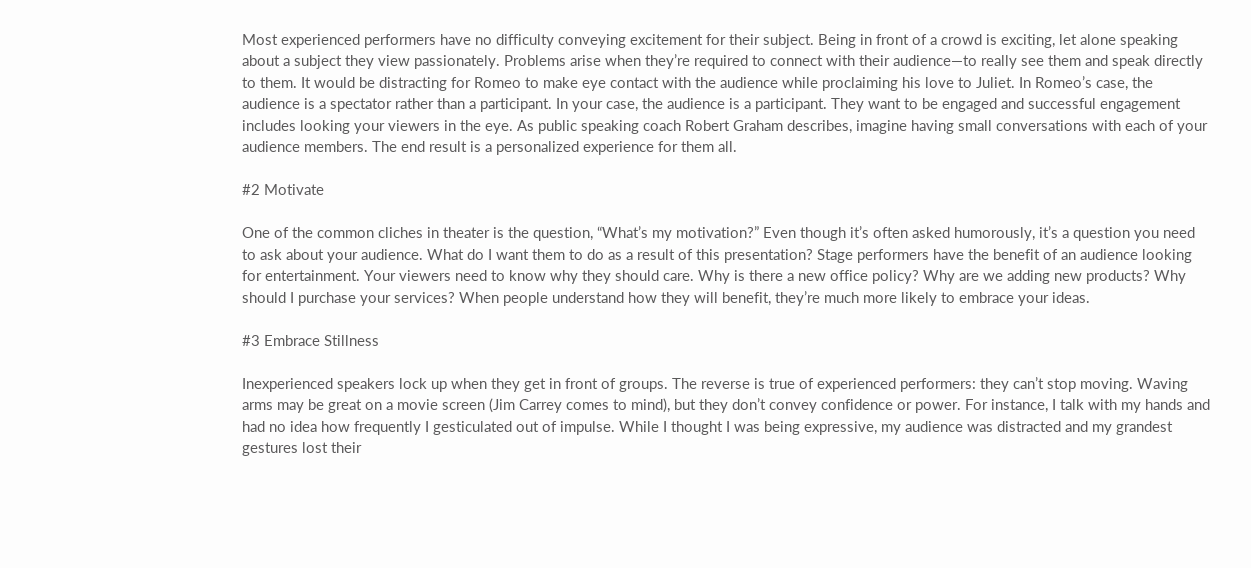Most experienced performers have no difficulty conveying excitement for their subject. Being in front of a crowd is exciting, let alone speaking about a subject they view passionately. Problems arise when they’re required to connect with their audience—to really see them and speak directly to them. It would be distracting for Romeo to make eye contact with the audience while proclaiming his love to Juliet. In Romeo’s case, the audience is a spectator rather than a participant. In your case, the audience is a participant. They want to be engaged and successful engagement includes looking your viewers in the eye. As public speaking coach Robert Graham describes, imagine having small conversations with each of your audience members. The end result is a personalized experience for them all.

#2 Motivate

One of the common cliches in theater is the question, “What’s my motivation?” Even though it’s often asked humorously, it’s a question you need to ask about your audience. What do I want them to do as a result of this presentation? Stage performers have the benefit of an audience looking for entertainment. Your viewers need to know why they should care. Why is there a new office policy? Why are we adding new products? Why should I purchase your services? When people understand how they will benefit, they’re much more likely to embrace your ideas.

#3 Embrace Stillness

Inexperienced speakers lock up when they get in front of groups. The reverse is true of experienced performers: they can’t stop moving. Waving arms may be great on a movie screen (Jim Carrey comes to mind), but they don’t convey confidence or power. For instance, I talk with my hands and had no idea how frequently I gesticulated out of impulse. While I thought I was being expressive, my audience was distracted and my grandest gestures lost their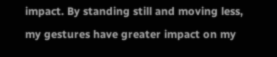impact. By standing still and moving less, my gestures have greater impact on my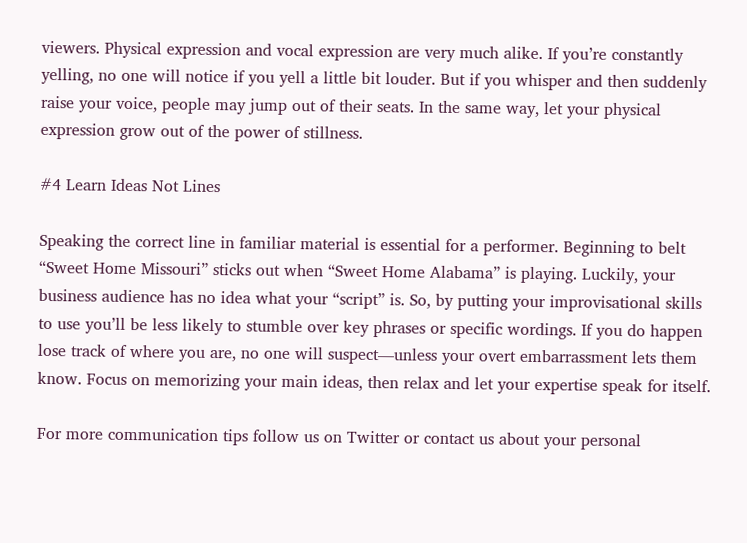viewers. Physical expression and vocal expression are very much alike. If you’re constantly yelling, no one will notice if you yell a little bit louder. But if you whisper and then suddenly raise your voice, people may jump out of their seats. In the same way, let your physical expression grow out of the power of stillness.

#4 Learn Ideas Not Lines

Speaking the correct line in familiar material is essential for a performer. Beginning to belt “Sweet Home Missouri” sticks out when “Sweet Home Alabama” is playing. Luckily, your business audience has no idea what your “script” is. So, by putting your improvisational skills to use you’ll be less likely to stumble over key phrases or specific wordings. If you do happen lose track of where you are, no one will suspect—unless your overt embarrassment lets them know. Focus on memorizing your main ideas, then relax and let your expertise speak for itself.

For more communication tips follow us on Twitter or contact us about your personal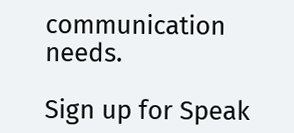communication needs.

Sign up for Speak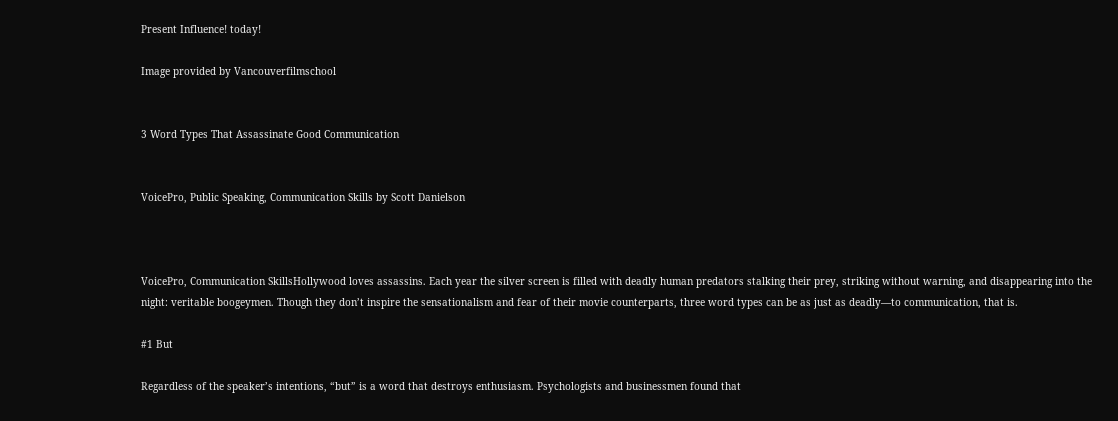Present Influence! today!

Image provided by Vancouverfilmschool


3 Word Types That Assassinate Good Communication


VoicePro, Public Speaking, Communication Skills by Scott Danielson



VoicePro, Communication SkillsHollywood loves assassins. Each year the silver screen is filled with deadly human predators stalking their prey, striking without warning, and disappearing into the night: veritable boogeymen. Though they don’t inspire the sensationalism and fear of their movie counterparts, three word types can be as just as deadly—to communication, that is.

#1 But

Regardless of the speaker’s intentions, “but” is a word that destroys enthusiasm. Psychologists and businessmen found that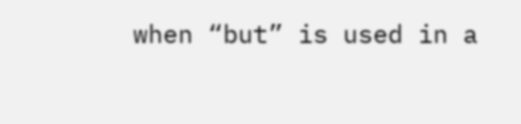when “but” is used in a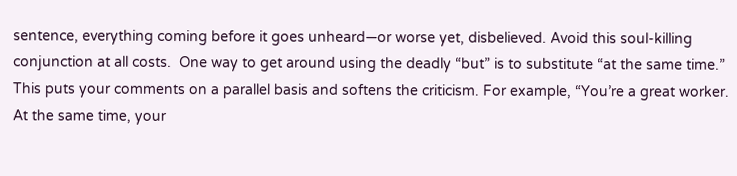sentence, everything coming before it goes unheard—or worse yet, disbelieved. Avoid this soul-killing conjunction at all costs.  One way to get around using the deadly “but” is to substitute “at the same time.” This puts your comments on a parallel basis and softens the criticism. For example, “You’re a great worker. At the same time, your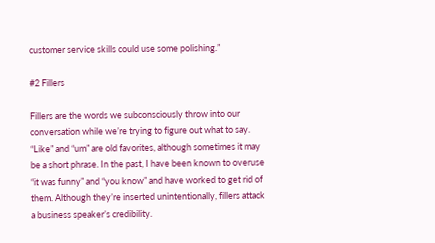customer service skills could use some polishing.”

#2 Fillers

Fillers are the words we subconsciously throw into our conversation while we’re trying to figure out what to say. “Like” and “um” are old favorites, although sometimes it may be a short phrase. In the past, I have been known to overuse “it was funny” and “you know” and have worked to get rid of them. Although they’re inserted unintentionally, fillers attack a business speaker’s credibility.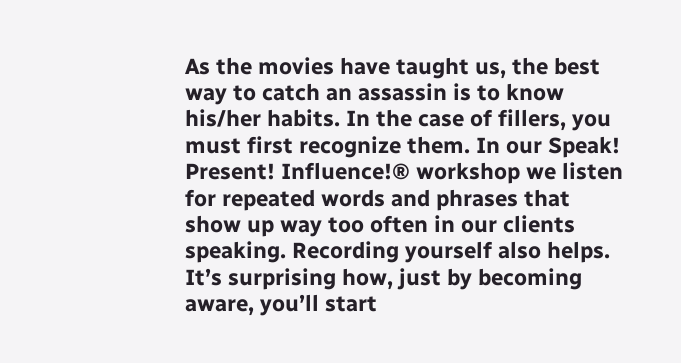As the movies have taught us, the best way to catch an assassin is to know his/her habits. In the case of fillers, you must first recognize them. In our Speak! Present! Influence!® workshop we listen for repeated words and phrases that show up way too often in our clients speaking. Recording yourself also helps. It’s surprising how, just by becoming aware, you’ll start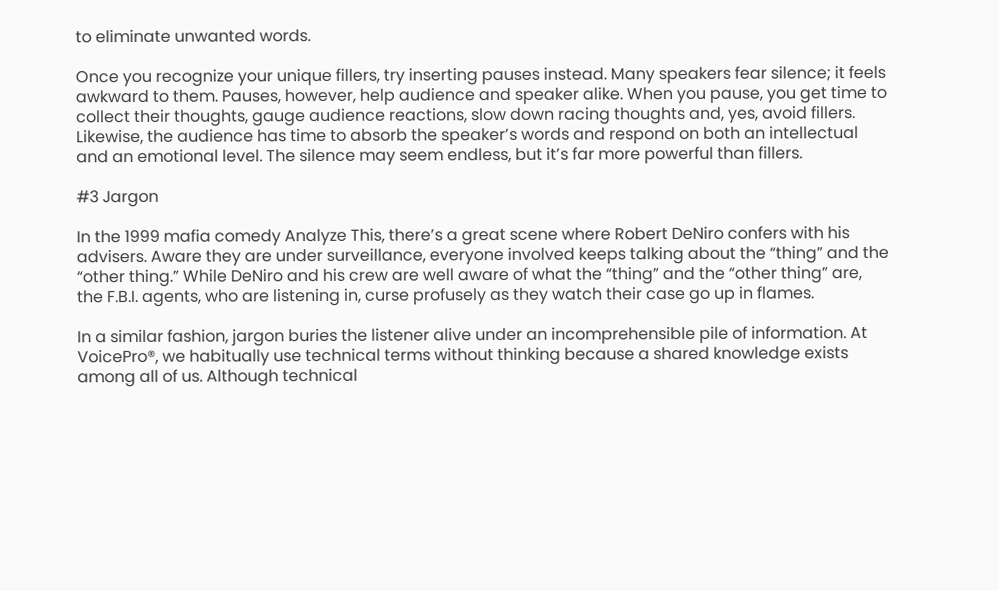to eliminate unwanted words.

Once you recognize your unique fillers, try inserting pauses instead. Many speakers fear silence; it feels awkward to them. Pauses, however, help audience and speaker alike. When you pause, you get time to collect their thoughts, gauge audience reactions, slow down racing thoughts and, yes, avoid fillers. Likewise, the audience has time to absorb the speaker’s words and respond on both an intellectual and an emotional level. The silence may seem endless, but it’s far more powerful than fillers.

#3 Jargon

In the 1999 mafia comedy Analyze This, there’s a great scene where Robert DeNiro confers with his advisers. Aware they are under surveillance, everyone involved keeps talking about the “thing” and the “other thing.” While DeNiro and his crew are well aware of what the “thing” and the “other thing” are, the F.B.I. agents, who are listening in, curse profusely as they watch their case go up in flames.

In a similar fashion, jargon buries the listener alive under an incomprehensible pile of information. At VoicePro®, we habitually use technical terms without thinking because a shared knowledge exists among all of us. Although technical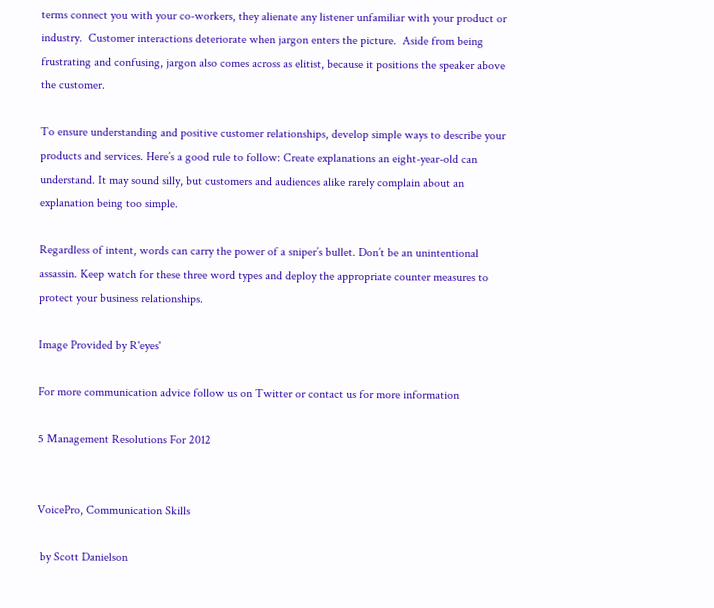terms connect you with your co-workers, they alienate any listener unfamiliar with your product or industry.  Customer interactions deteriorate when jargon enters the picture.  Aside from being frustrating and confusing, jargon also comes across as elitist, because it positions the speaker above the customer.

To ensure understanding and positive customer relationships, develop simple ways to describe your products and services. Here’s a good rule to follow: Create explanations an eight-year-old can understand. It may sound silly, but customers and audiences alike rarely complain about an explanation being too simple.

Regardless of intent, words can carry the power of a sniper’s bullet. Don’t be an unintentional assassin. Keep watch for these three word types and deploy the appropriate counter measures to protect your business relationships.

Image Provided by R'eyes'

For more communication advice follow us on Twitter or contact us for more information

5 Management Resolutions For 2012


VoicePro, Communication Skills

 by Scott Danielson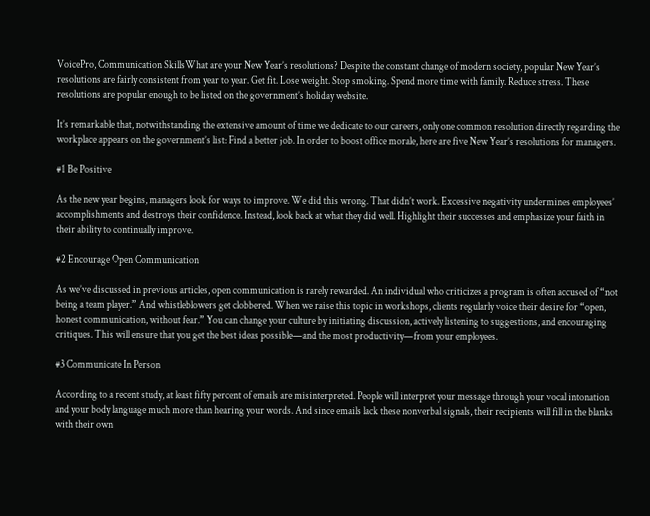VoicePro, Communication SkillsWhat are your New Year’s resolutions? Despite the constant change of modern society, popular New Year’s resolutions are fairly consistent from year to year. Get fit. Lose weight. Stop smoking. Spend more time with family. Reduce stress. These resolutions are popular enough to be listed on the government’s holiday website.

It’s remarkable that, notwithstanding the extensive amount of time we dedicate to our careers, only one common resolution directly regarding the workplace appears on the government’s list: Find a better job. In order to boost office morale, here are five New Year’s resolutions for managers.

#1 Be Positive

As the new year begins, managers look for ways to improve. We did this wrong. That didn’t work. Excessive negativity undermines employees’ accomplishments and destroys their confidence. Instead, look back at what they did well. Highlight their successes and emphasize your faith in their ability to continually improve.

#2 Encourage Open Communication

As we’ve discussed in previous articles, open communication is rarely rewarded. An individual who criticizes a program is often accused of “not being a team player.” And whistleblowers get clobbered. When we raise this topic in workshops, clients regularly voice their desire for “open, honest communication, without fear.” You can change your culture by initiating discussion, actively listening to suggestions, and encouraging critiques. This will ensure that you get the best ideas possible—and the most productivity—from your employees.

#3 Communicate In Person

According to a recent study, at least fifty percent of emails are misinterpreted. People will interpret your message through your vocal intonation and your body language much more than hearing your words. And since emails lack these nonverbal signals, their recipients will fill in the blanks with their own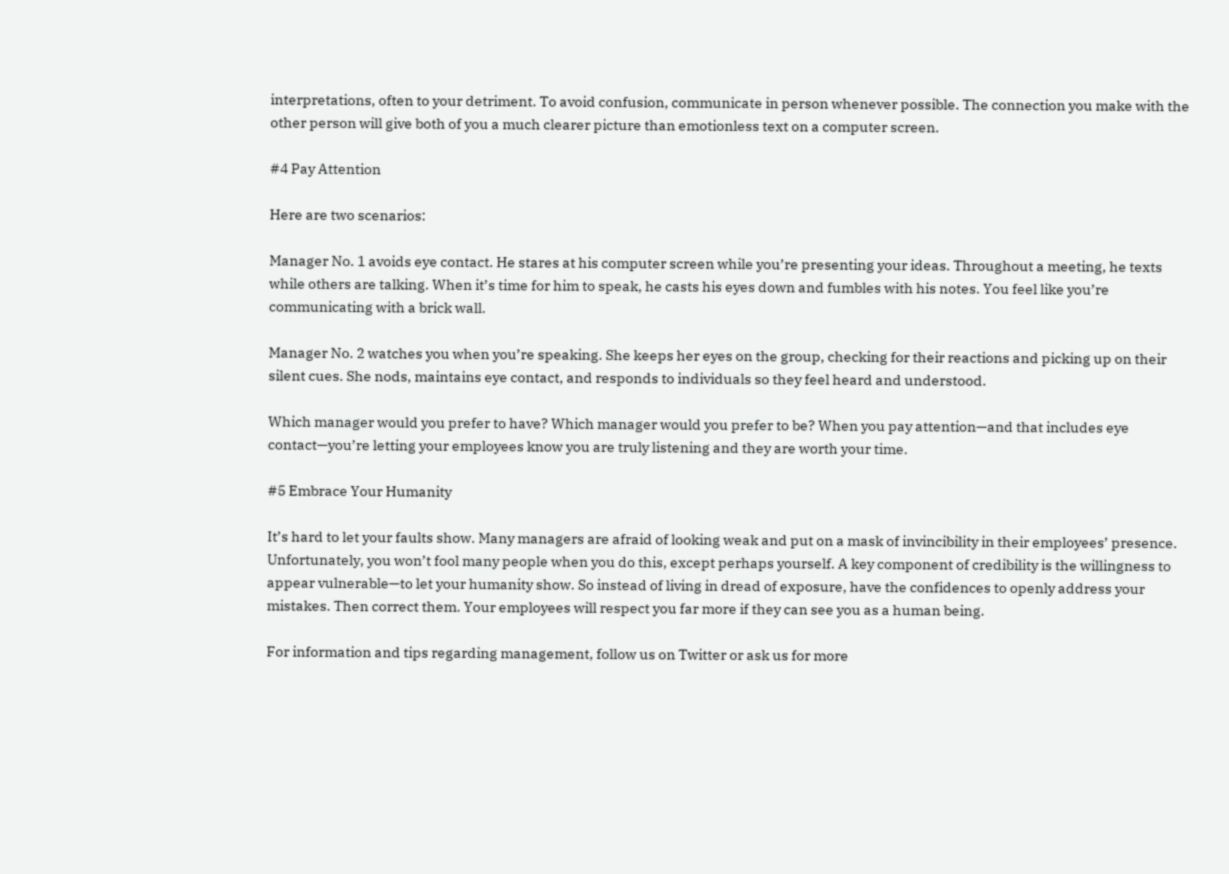interpretations, often to your detriment. To avoid confusion, communicate in person whenever possible. The connection you make with the other person will give both of you a much clearer picture than emotionless text on a computer screen.

#4 Pay Attention

Here are two scenarios:

Manager No. 1 avoids eye contact. He stares at his computer screen while you’re presenting your ideas. Throughout a meeting, he texts while others are talking. When it’s time for him to speak, he casts his eyes down and fumbles with his notes. You feel like you’re communicating with a brick wall.

Manager No. 2 watches you when you’re speaking. She keeps her eyes on the group, checking for their reactions and picking up on their silent cues. She nods, maintains eye contact, and responds to individuals so they feel heard and understood.

Which manager would you prefer to have? Which manager would you prefer to be? When you pay attention—and that includes eye contact—you’re letting your employees know you are truly listening and they are worth your time.

#5 Embrace Your Humanity

It’s hard to let your faults show. Many managers are afraid of looking weak and put on a mask of invincibility in their employees’ presence. Unfortunately, you won’t fool many people when you do this, except perhaps yourself. A key component of credibility is the willingness to appear vulnerable—to let your humanity show. So instead of living in dread of exposure, have the confidences to openly address your mistakes. Then correct them. Your employees will respect you far more if they can see you as a human being.

For information and tips regarding management, follow us on Twitter or ask us for more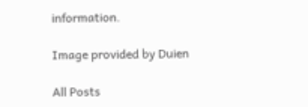information.

Image provided by Duien

All Posts